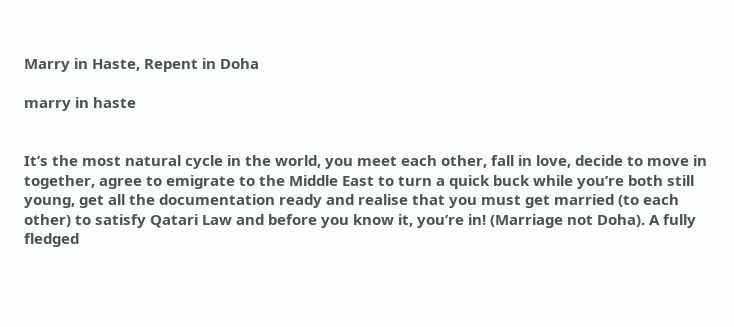Marry in Haste, Repent in Doha

marry in haste


It’s the most natural cycle in the world, you meet each other, fall in love, decide to move in together, agree to emigrate to the Middle East to turn a quick buck while you’re both still young, get all the documentation ready and realise that you must get married (to each other) to satisfy Qatari Law and before you know it, you’re in! (Marriage not Doha). A fully fledged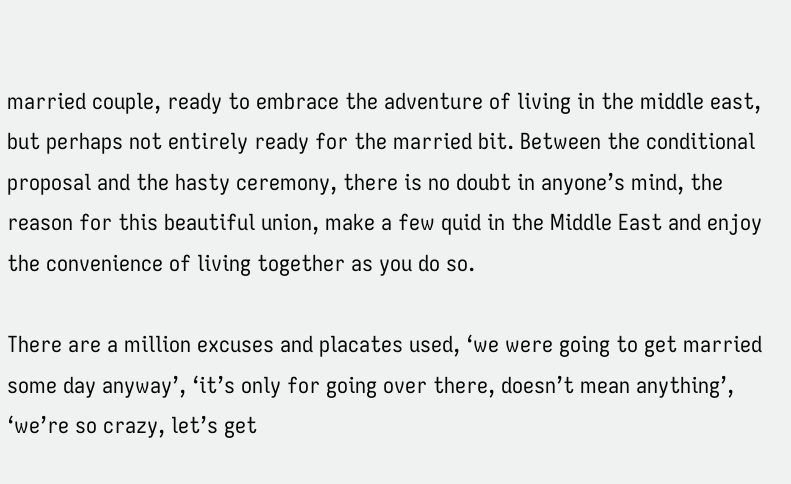married couple, ready to embrace the adventure of living in the middle east, but perhaps not entirely ready for the married bit. Between the conditional proposal and the hasty ceremony, there is no doubt in anyone’s mind, the reason for this beautiful union, make a few quid in the Middle East and enjoy the convenience of living together as you do so.

There are a million excuses and placates used, ‘we were going to get married some day anyway’, ‘it’s only for going over there, doesn’t mean anything’, ‘we’re so crazy, let’s get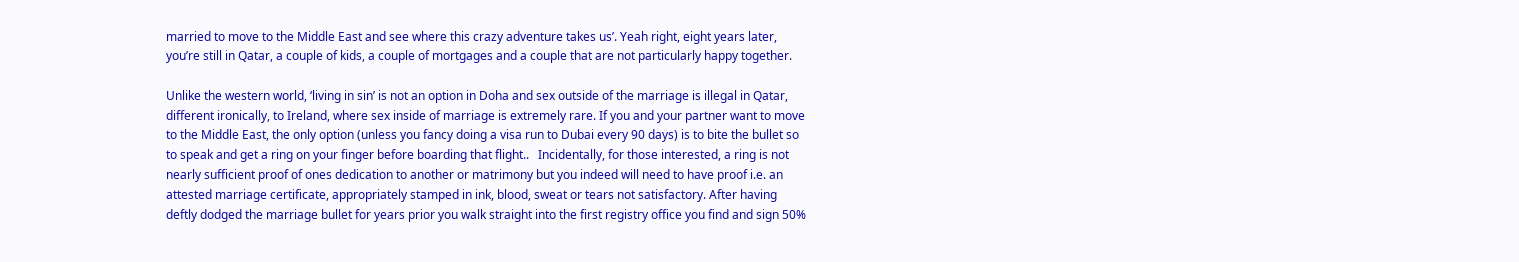married to move to the Middle East and see where this crazy adventure takes us’. Yeah right, eight years later, you’re still in Qatar, a couple of kids, a couple of mortgages and a couple that are not particularly happy together.

Unlike the western world, ‘living in sin’ is not an option in Doha and sex outside of the marriage is illegal in Qatar, different ironically, to Ireland, where sex inside of marriage is extremely rare. If you and your partner want to move to the Middle East, the only option (unless you fancy doing a visa run to Dubai every 90 days) is to bite the bullet so to speak and get a ring on your finger before boarding that flight..   Incidentally, for those interested, a ring is not nearly sufficient proof of ones dedication to another or matrimony but you indeed will need to have proof i.e. an attested marriage certificate, appropriately stamped in ink, blood, sweat or tears not satisfactory. After having deftly dodged the marriage bullet for years prior you walk straight into the first registry office you find and sign 50%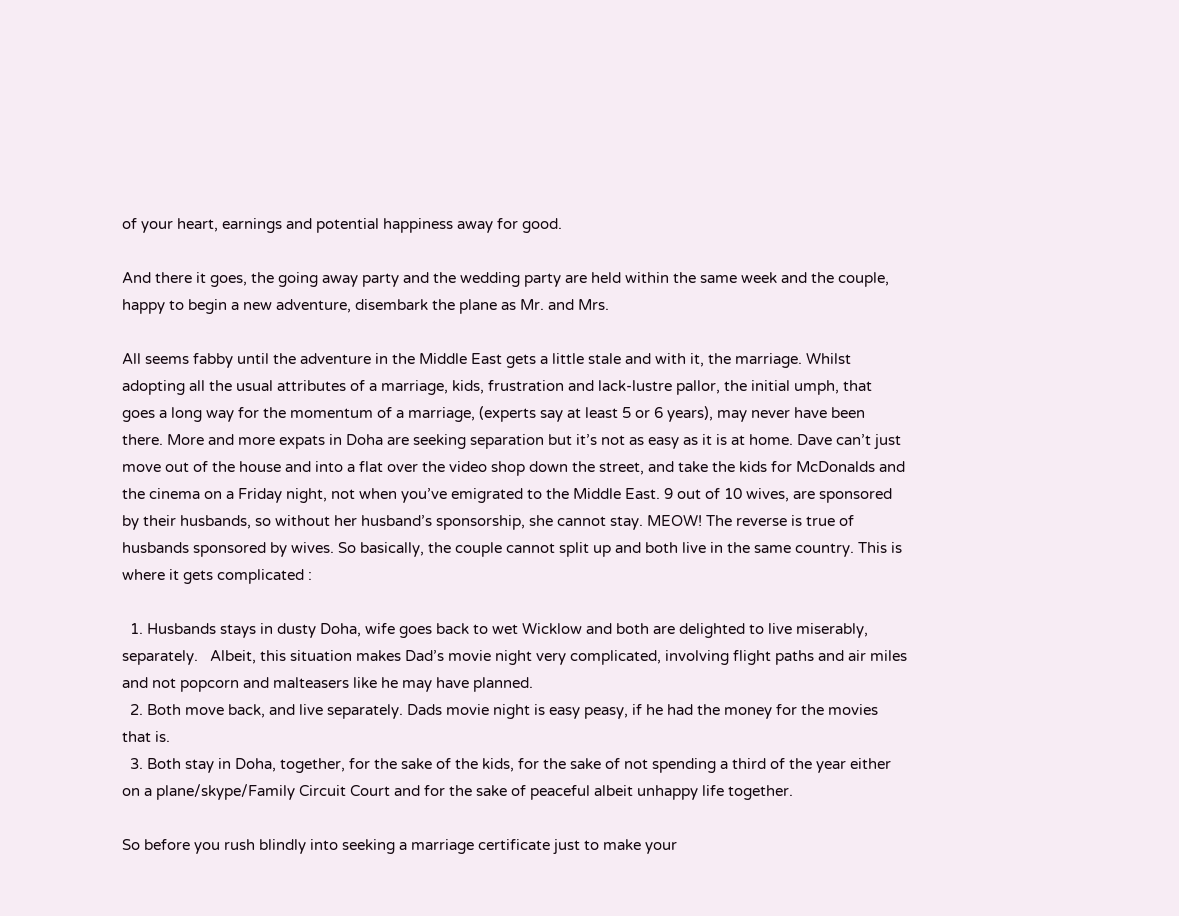of your heart, earnings and potential happiness away for good.

And there it goes, the going away party and the wedding party are held within the same week and the couple, happy to begin a new adventure, disembark the plane as Mr. and Mrs.

All seems fabby until the adventure in the Middle East gets a little stale and with it, the marriage. Whilst adopting all the usual attributes of a marriage, kids, frustration and lack-lustre pallor, the initial umph, that goes a long way for the momentum of a marriage, (experts say at least 5 or 6 years), may never have been there. More and more expats in Doha are seeking separation but it’s not as easy as it is at home. Dave can’t just move out of the house and into a flat over the video shop down the street, and take the kids for McDonalds and the cinema on a Friday night, not when you’ve emigrated to the Middle East. 9 out of 10 wives, are sponsored by their husbands, so without her husband’s sponsorship, she cannot stay. MEOW! The reverse is true of husbands sponsored by wives. So basically, the couple cannot split up and both live in the same country. This is where it gets complicated :

  1. Husbands stays in dusty Doha, wife goes back to wet Wicklow and both are delighted to live miserably, separately.   Albeit, this situation makes Dad’s movie night very complicated, involving flight paths and air miles and not popcorn and malteasers like he may have planned.
  2. Both move back, and live separately. Dads movie night is easy peasy, if he had the money for the movies that is.
  3. Both stay in Doha, together, for the sake of the kids, for the sake of not spending a third of the year either on a plane/skype/Family Circuit Court and for the sake of peaceful albeit unhappy life together.

So before you rush blindly into seeking a marriage certificate just to make your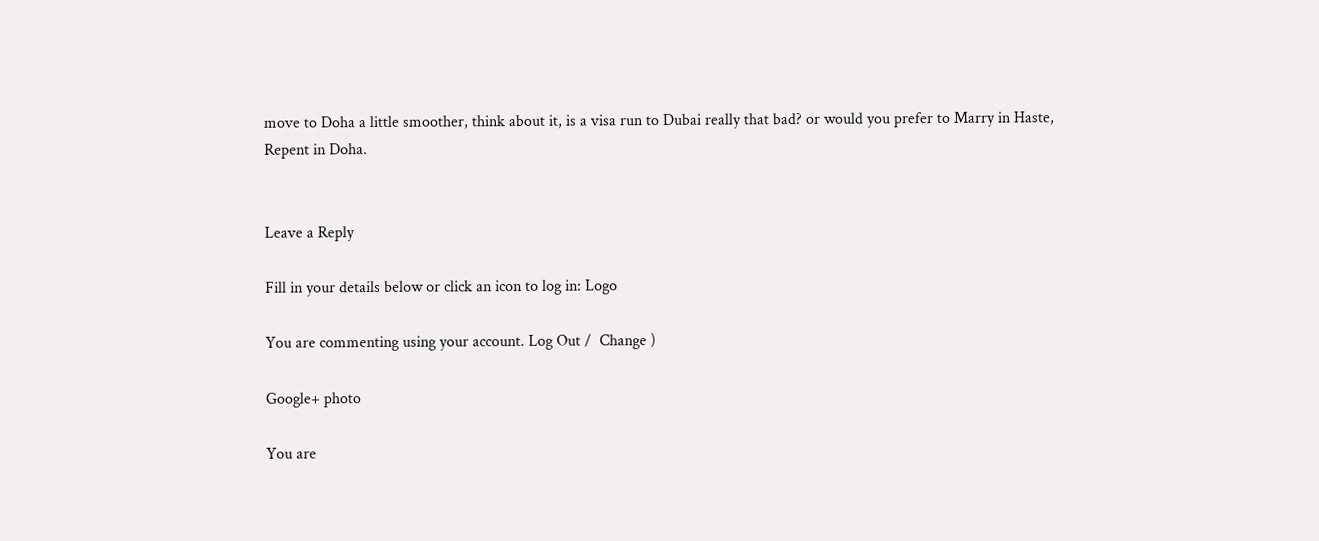move to Doha a little smoother, think about it, is a visa run to Dubai really that bad? or would you prefer to Marry in Haste, Repent in Doha.


Leave a Reply

Fill in your details below or click an icon to log in: Logo

You are commenting using your account. Log Out /  Change )

Google+ photo

You are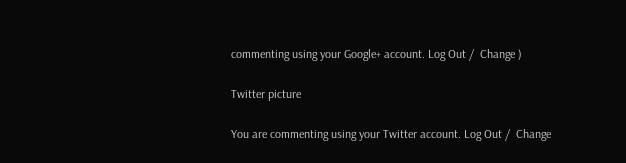commenting using your Google+ account. Log Out /  Change )

Twitter picture

You are commenting using your Twitter account. Log Out /  Change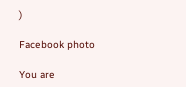)

Facebook photo

You are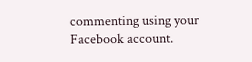commenting using your Facebook account.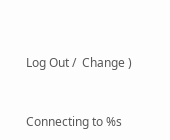Log Out /  Change )


Connecting to %s